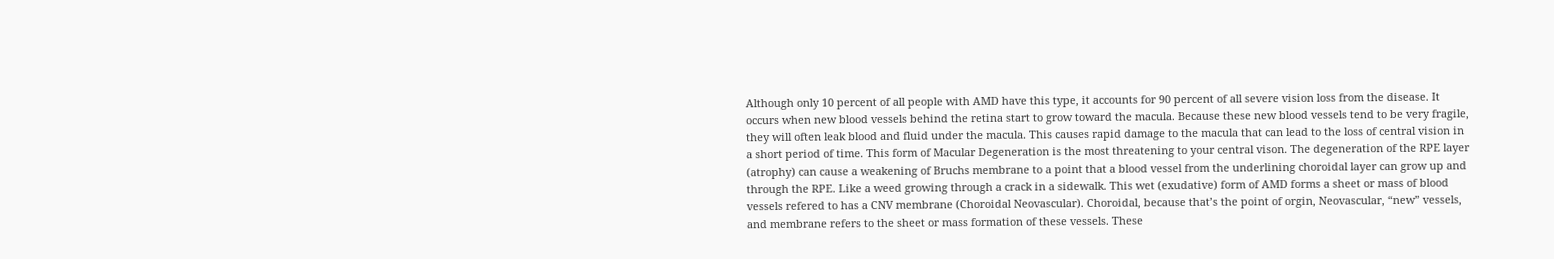Although only 10 percent of all people with AMD have this type, it accounts for 90 percent of all severe vision loss from the disease. It occurs when new blood vessels behind the retina start to grow toward the macula. Because these new blood vessels tend to be very fragile, they will often leak blood and fluid under the macula. This causes rapid damage to the macula that can lead to the loss of central vision in a short period of time. This form of Macular Degeneration is the most threatening to your central vison. The degeneration of the RPE layer (atrophy) can cause a weakening of Bruchs membrane to a point that a blood vessel from the underlining choroidal layer can grow up and through the RPE. Like a weed growing through a crack in a sidewalk. This wet (exudative) form of AMD forms a sheet or mass of blood vessels refered to has a CNV membrane (Choroidal Neovascular). Choroidal, because that’s the point of orgin, Neovascular, “new” vessels, and membrane refers to the sheet or mass formation of these vessels. These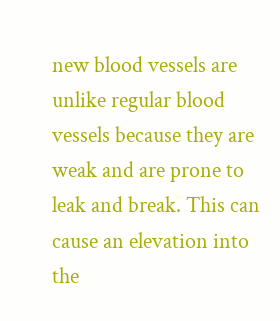new blood vessels are unlike regular blood vessels because they are weak and are prone to leak and break. This can cause an elevation into the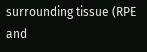surrounding tissue (RPE and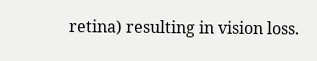retina) resulting in vision loss.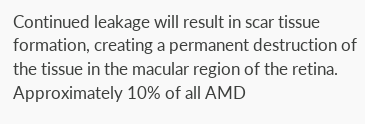Continued leakage will result in scar tissue formation, creating a permanent destruction of the tissue in the macular region of the retina. Approximately 10% of all AMD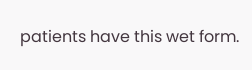patients have this wet form.